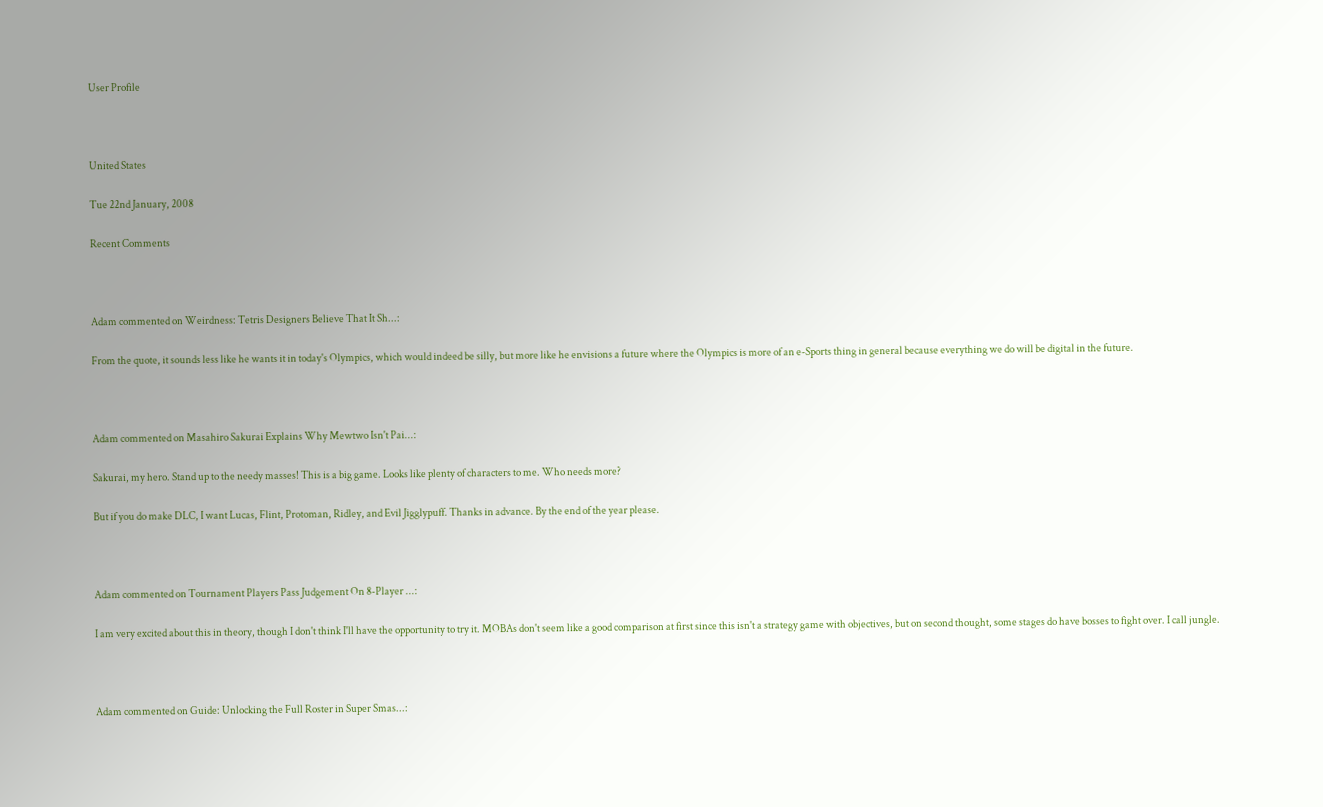User Profile



United States

Tue 22nd January, 2008

Recent Comments



Adam commented on Weirdness: Tetris Designers Believe That It Sh...:

From the quote, it sounds less like he wants it in today's Olympics, which would indeed be silly, but more like he envisions a future where the Olympics is more of an e-Sports thing in general because everything we do will be digital in the future.



Adam commented on Masahiro Sakurai Explains Why Mewtwo Isn't Pai...:

Sakurai, my hero. Stand up to the needy masses! This is a big game. Looks like plenty of characters to me. Who needs more?

But if you do make DLC, I want Lucas, Flint, Protoman, Ridley, and Evil Jigglypuff. Thanks in advance. By the end of the year please.



Adam commented on Tournament Players Pass Judgement On 8-Player ...:

I am very excited about this in theory, though I don't think I'll have the opportunity to try it. MOBAs don't seem like a good comparison at first since this isn't a strategy game with objectives, but on second thought, some stages do have bosses to fight over. I call jungle.



Adam commented on Guide: Unlocking the Full Roster in Super Smas...: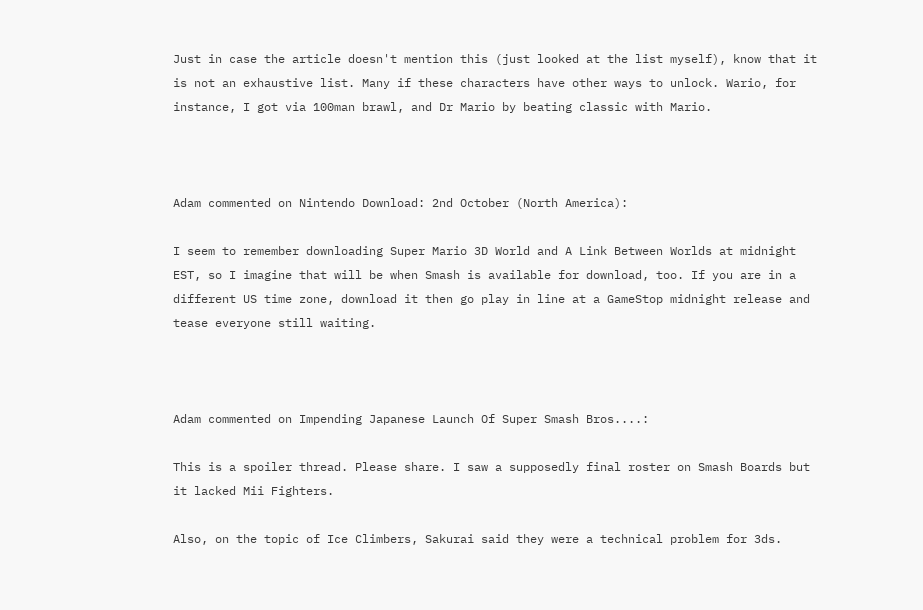Just in case the article doesn't mention this (just looked at the list myself), know that it is not an exhaustive list. Many if these characters have other ways to unlock. Wario, for instance, I got via 100man brawl, and Dr Mario by beating classic with Mario.



Adam commented on Nintendo Download: 2nd October (North America):

I seem to remember downloading Super Mario 3D World and A Link Between Worlds at midnight EST, so I imagine that will be when Smash is available for download, too. If you are in a different US time zone, download it then go play in line at a GameStop midnight release and tease everyone still waiting.



Adam commented on Impending Japanese Launch Of Super Smash Bros....:

This is a spoiler thread. Please share. I saw a supposedly final roster on Smash Boards but it lacked Mii Fighters.

Also, on the topic of Ice Climbers, Sakurai said they were a technical problem for 3ds.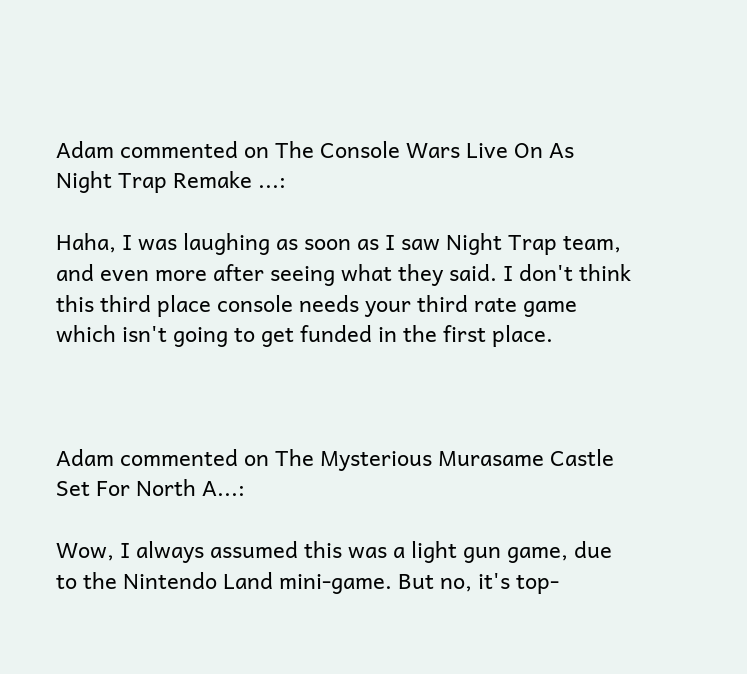Adam commented on The Console Wars Live On As Night Trap Remake ...:

Haha, I was laughing as soon as I saw Night Trap team, and even more after seeing what they said. I don't think this third place console needs your third rate game which isn't going to get funded in the first place.



Adam commented on The Mysterious Murasame Castle Set For North A...:

Wow, I always assumed this was a light gun game, due to the Nintendo Land mini-game. But no, it's top-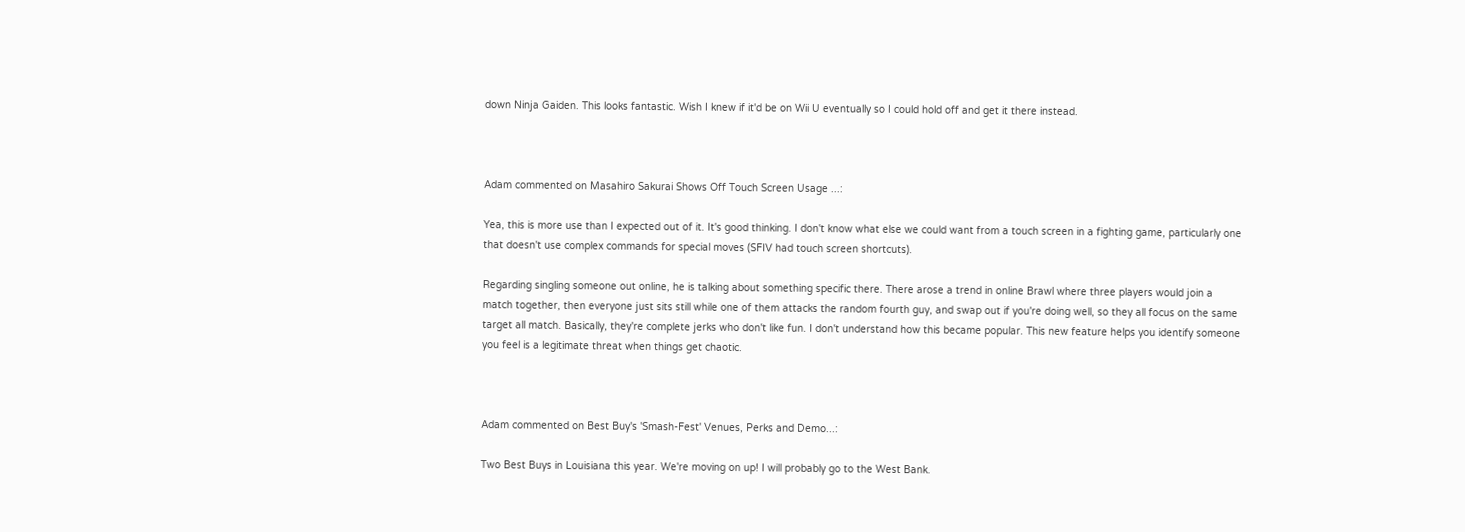down Ninja Gaiden. This looks fantastic. Wish I knew if it'd be on Wii U eventually so I could hold off and get it there instead.



Adam commented on Masahiro Sakurai Shows Off Touch Screen Usage ...:

Yea, this is more use than I expected out of it. It's good thinking. I don't know what else we could want from a touch screen in a fighting game, particularly one that doesn't use complex commands for special moves (SFIV had touch screen shortcuts).

Regarding singling someone out online, he is talking about something specific there. There arose a trend in online Brawl where three players would join a match together, then everyone just sits still while one of them attacks the random fourth guy, and swap out if you're doing well, so they all focus on the same target all match. Basically, they're complete jerks who don't like fun. I don't understand how this became popular. This new feature helps you identify someone you feel is a legitimate threat when things get chaotic.



Adam commented on Best Buy's 'Smash-Fest' Venues, Perks and Demo...:

Two Best Buys in Louisiana this year. We're moving on up! I will probably go to the West Bank.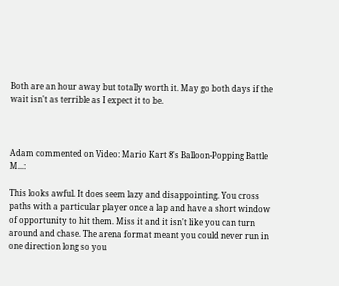Both are an hour away but totally worth it. May go both days if the wait isn't as terrible as I expect it to be.



Adam commented on Video: Mario Kart 8's Balloon-Popping Battle M...:

This looks awful. It does seem lazy and disappointing. You cross paths with a particular player once a lap and have a short window of opportunity to hit them. Miss it and it isn't like you can turn around and chase. The arena format meant you could never run in one direction long so you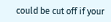could be cut off if your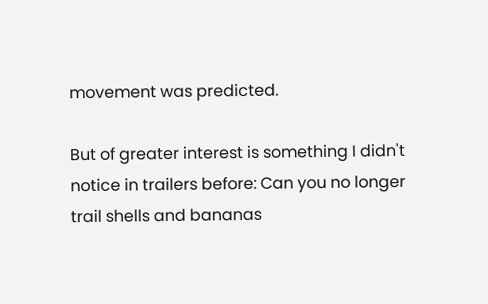movement was predicted.

But of greater interest is something I didn't notice in trailers before: Can you no longer trail shells and bananas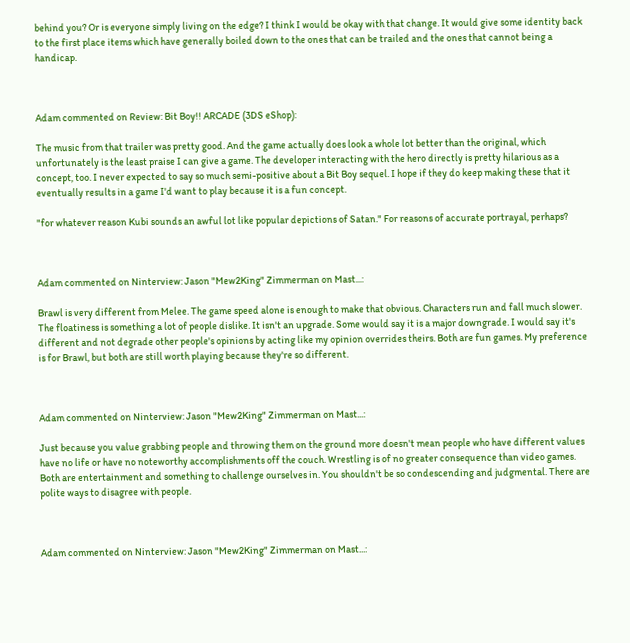behind you? Or is everyone simply living on the edge? I think I would be okay with that change. It would give some identity back to the first place items which have generally boiled down to the ones that can be trailed and the ones that cannot being a handicap.



Adam commented on Review: Bit Boy!! ARCADE (3DS eShop):

The music from that trailer was pretty good. And the game actually does look a whole lot better than the original, which unfortunately is the least praise I can give a game. The developer interacting with the hero directly is pretty hilarious as a concept, too. I never expected to say so much semi-positive about a Bit Boy sequel. I hope if they do keep making these that it eventually results in a game I'd want to play because it is a fun concept.

"for whatever reason Kubi sounds an awful lot like popular depictions of Satan." For reasons of accurate portrayal, perhaps?



Adam commented on Ninterview: Jason "Mew2King" Zimmerman on Mast...:

Brawl is very different from Melee. The game speed alone is enough to make that obvious. Characters run and fall much slower. The floatiness is something a lot of people dislike. It isn't an upgrade. Some would say it is a major downgrade. I would say it's different and not degrade other people's opinions by acting like my opinion overrides theirs. Both are fun games. My preference is for Brawl, but both are still worth playing because they're so different.



Adam commented on Ninterview: Jason "Mew2King" Zimmerman on Mast...:

Just because you value grabbing people and throwing them on the ground more doesn't mean people who have different values have no life or have no noteworthy accomplishments off the couch. Wrestling is of no greater consequence than video games. Both are entertainment and something to challenge ourselves in. You shouldn't be so condescending and judgmental. There are polite ways to disagree with people.



Adam commented on Ninterview: Jason "Mew2King" Zimmerman on Mast...: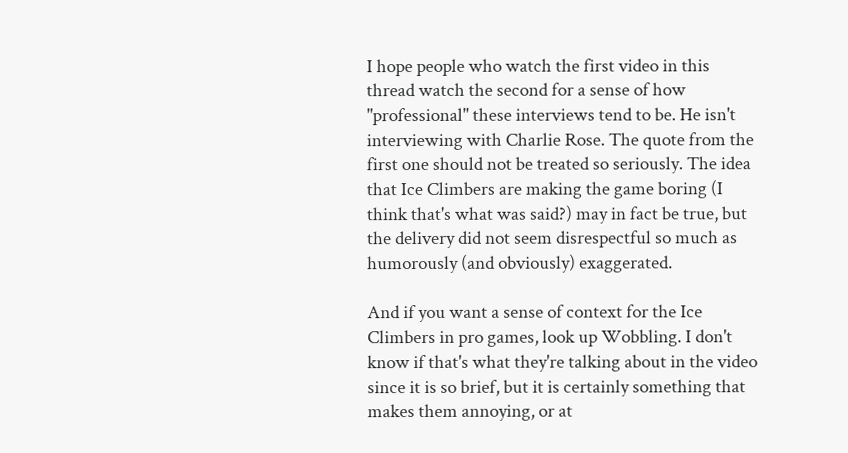I hope people who watch the first video in this thread watch the second for a sense of how "professional" these interviews tend to be. He isn't interviewing with Charlie Rose. The quote from the first one should not be treated so seriously. The idea that Ice Climbers are making the game boring (I think that's what was said?) may in fact be true, but the delivery did not seem disrespectful so much as humorously (and obviously) exaggerated.

And if you want a sense of context for the Ice Climbers in pro games, look up Wobbling. I don't know if that's what they're talking about in the video since it is so brief, but it is certainly something that makes them annoying, or at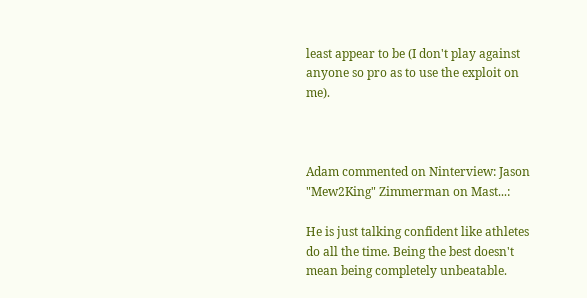least appear to be (I don't play against anyone so pro as to use the exploit on me).



Adam commented on Ninterview: Jason "Mew2King" Zimmerman on Mast...:

He is just talking confident like athletes do all the time. Being the best doesn't mean being completely unbeatable.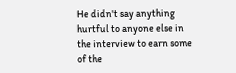He didn't say anything hurtful to anyone else in the interview to earn some of the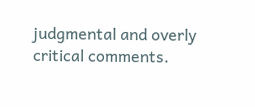judgmental and overly critical comments.